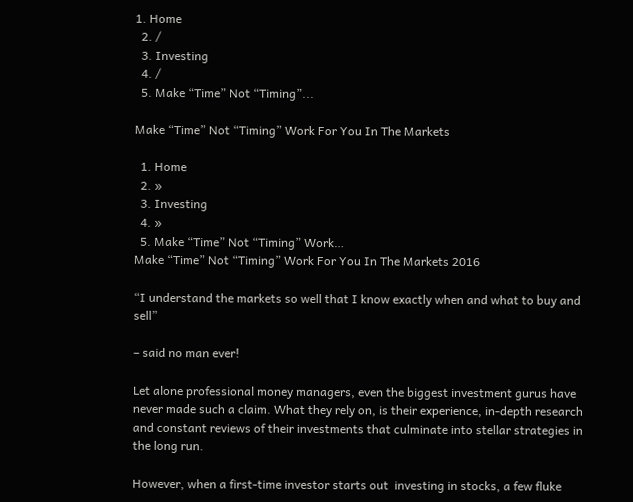1. Home
  2. /
  3. Investing
  4. /
  5. Make “Time” Not “Timing”...

Make “Time” Not “Timing” Work For You In The Markets

  1. Home
  2. »
  3. Investing
  4. »
  5. Make “Time” Not “Timing” Work…
Make “Time” Not “Timing” Work For You In The Markets 2016

“I understand the markets so well that I know exactly when and what to buy and sell”

– said no man ever!

Let alone professional money managers, even the biggest investment gurus have never made such a claim. What they rely on, is their experience, in-depth research and constant reviews of their investments that culminate into stellar strategies in the long run.

However, when a first-time investor starts out  investing in stocks, a few fluke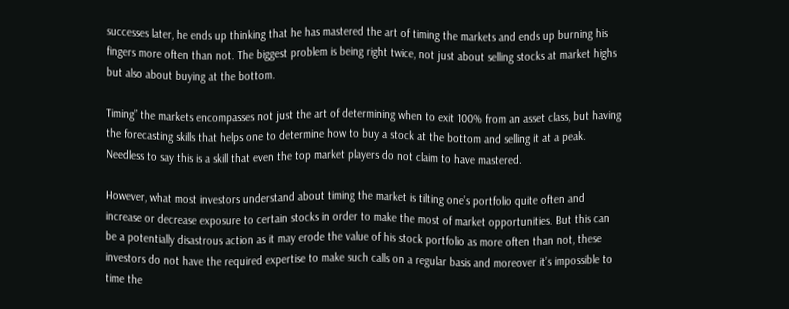successes later, he ends up thinking that he has mastered the art of timing the markets and ends up burning his fingers more often than not. The biggest problem is being right twice, not just about selling stocks at market highs but also about buying at the bottom.

Timing” the markets encompasses not just the art of determining when to exit 100% from an asset class, but having the forecasting skills that helps one to determine how to buy a stock at the bottom and selling it at a peak. Needless to say this is a skill that even the top market players do not claim to have mastered.

However, what most investors understand about timing the market is tilting one’s portfolio quite often and increase or decrease exposure to certain stocks in order to make the most of market opportunities. But this can be a potentially disastrous action as it may erode the value of his stock portfolio as more often than not, these investors do not have the required expertise to make such calls on a regular basis and moreover it’s impossible to time the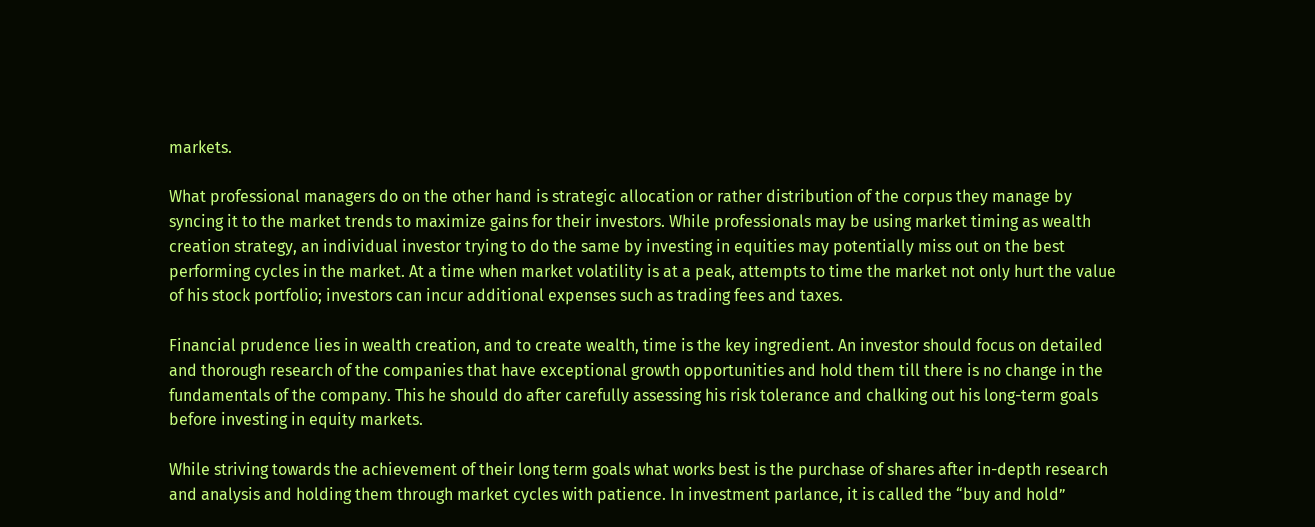markets.

What professional managers do on the other hand is strategic allocation or rather distribution of the corpus they manage by syncing it to the market trends to maximize gains for their investors. While professionals may be using market timing as wealth creation strategy, an individual investor trying to do the same by investing in equities may potentially miss out on the best performing cycles in the market. At a time when market volatility is at a peak, attempts to time the market not only hurt the value of his stock portfolio; investors can incur additional expenses such as trading fees and taxes.

Financial prudence lies in wealth creation, and to create wealth, time is the key ingredient. An investor should focus on detailed and thorough research of the companies that have exceptional growth opportunities and hold them till there is no change in the fundamentals of the company. This he should do after carefully assessing his risk tolerance and chalking out his long-term goals before investing in equity markets.

While striving towards the achievement of their long term goals what works best is the purchase of shares after in-depth research and analysis and holding them through market cycles with patience. In investment parlance, it is called the “buy and hold”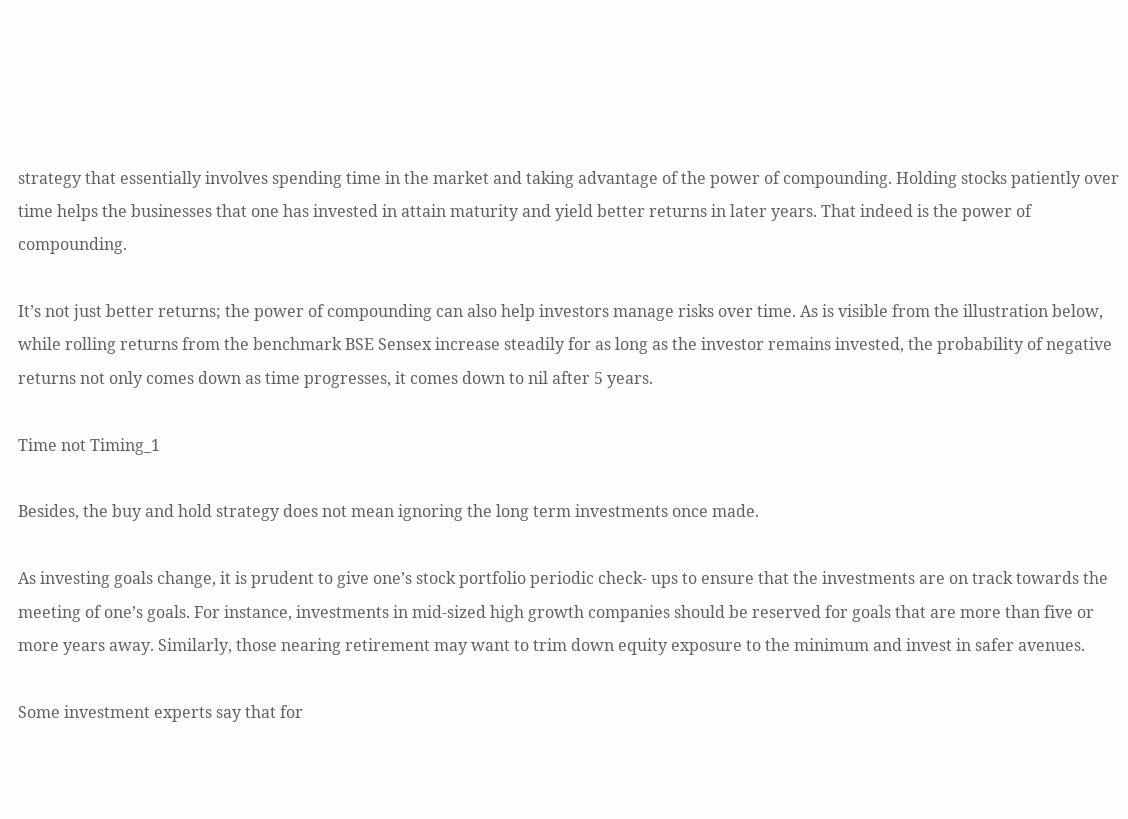strategy that essentially involves spending time in the market and taking advantage of the power of compounding. Holding stocks patiently over time helps the businesses that one has invested in attain maturity and yield better returns in later years. That indeed is the power of compounding.

It’s not just better returns; the power of compounding can also help investors manage risks over time. As is visible from the illustration below, while rolling returns from the benchmark BSE Sensex increase steadily for as long as the investor remains invested, the probability of negative returns not only comes down as time progresses, it comes down to nil after 5 years.

Time not Timing_1

Besides, the buy and hold strategy does not mean ignoring the long term investments once made.

As investing goals change, it is prudent to give one’s stock portfolio periodic check- ups to ensure that the investments are on track towards the meeting of one’s goals. For instance, investments in mid-sized high growth companies should be reserved for goals that are more than five or more years away. Similarly, those nearing retirement may want to trim down equity exposure to the minimum and invest in safer avenues.

Some investment experts say that for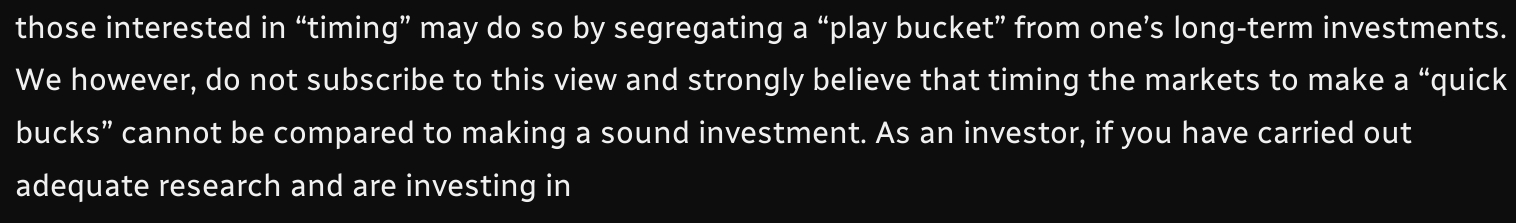those interested in “timing” may do so by segregating a “play bucket” from one’s long-term investments. We however, do not subscribe to this view and strongly believe that timing the markets to make a “quick bucks” cannot be compared to making a sound investment. As an investor, if you have carried out adequate research and are investing in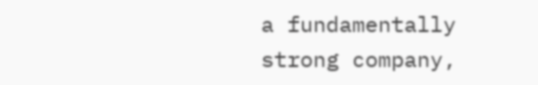a fundamentally strong company,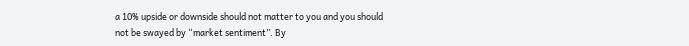a 10% upside or downside should not matter to you and you should not be swayed by “market sentiment”. By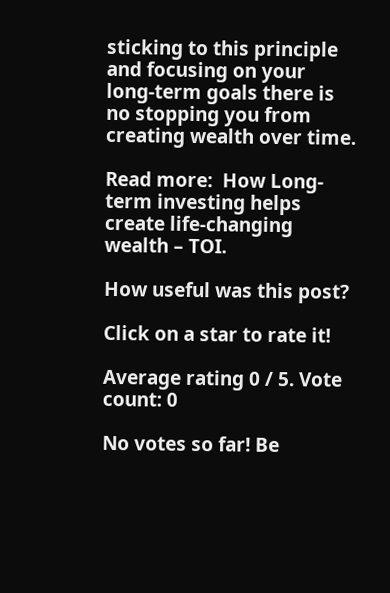sticking to this principle and focusing on your long-term goals there is no stopping you from creating wealth over time.

Read more:  How Long-term investing helps create life-changing wealth – TOI.

How useful was this post?

Click on a star to rate it!

Average rating 0 / 5. Vote count: 0

No votes so far! Be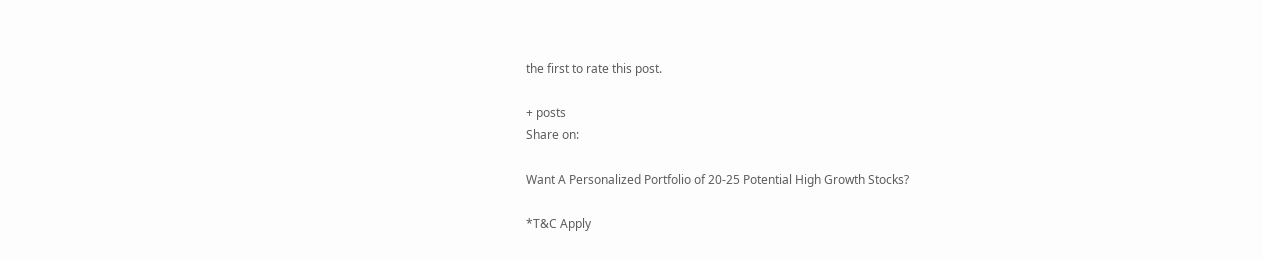the first to rate this post.

+ posts
Share on:

Want A Personalized Portfolio of 20-25 Potential High Growth Stocks?

*T&C Apply